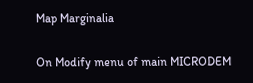Map Marginalia

On Modify menu of main MICRODEM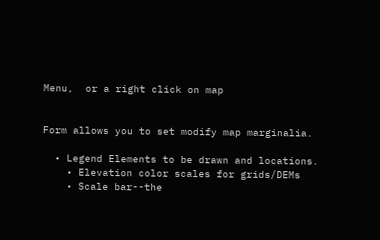Menu,  or a right click on map


Form allows you to set modify map marginalia.

  • Legend Elements to be drawn and locations.
    • Elevation color scales for grids/DEMs
    • Scale bar--the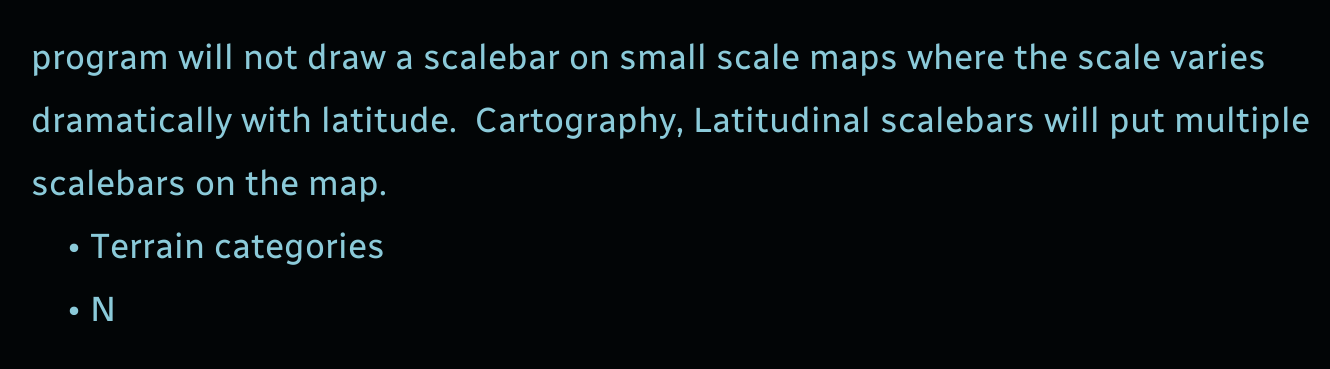program will not draw a scalebar on small scale maps where the scale varies dramatically with latitude.  Cartography, Latitudinal scalebars will put multiple scalebars on the map.
    • Terrain categories
    • N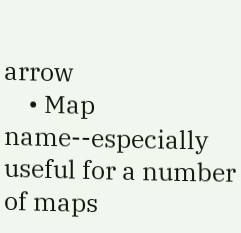arrow
    • Map name--especially useful for a number of maps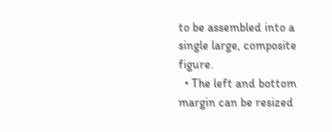to be assembled into a single large, composite figure.
  • The left and bottom margin can be resized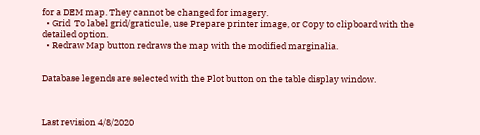for a DEM map. They cannot be changed for imagery.
  • Grid  To label grid/graticule, use Prepare printer image, or Copy to clipboard with the detailed option.
  • Redraw Map button redraws the map with the modified marginalia.


Database legends are selected with the Plot button on the table display window.



Last revision 4/8/2020